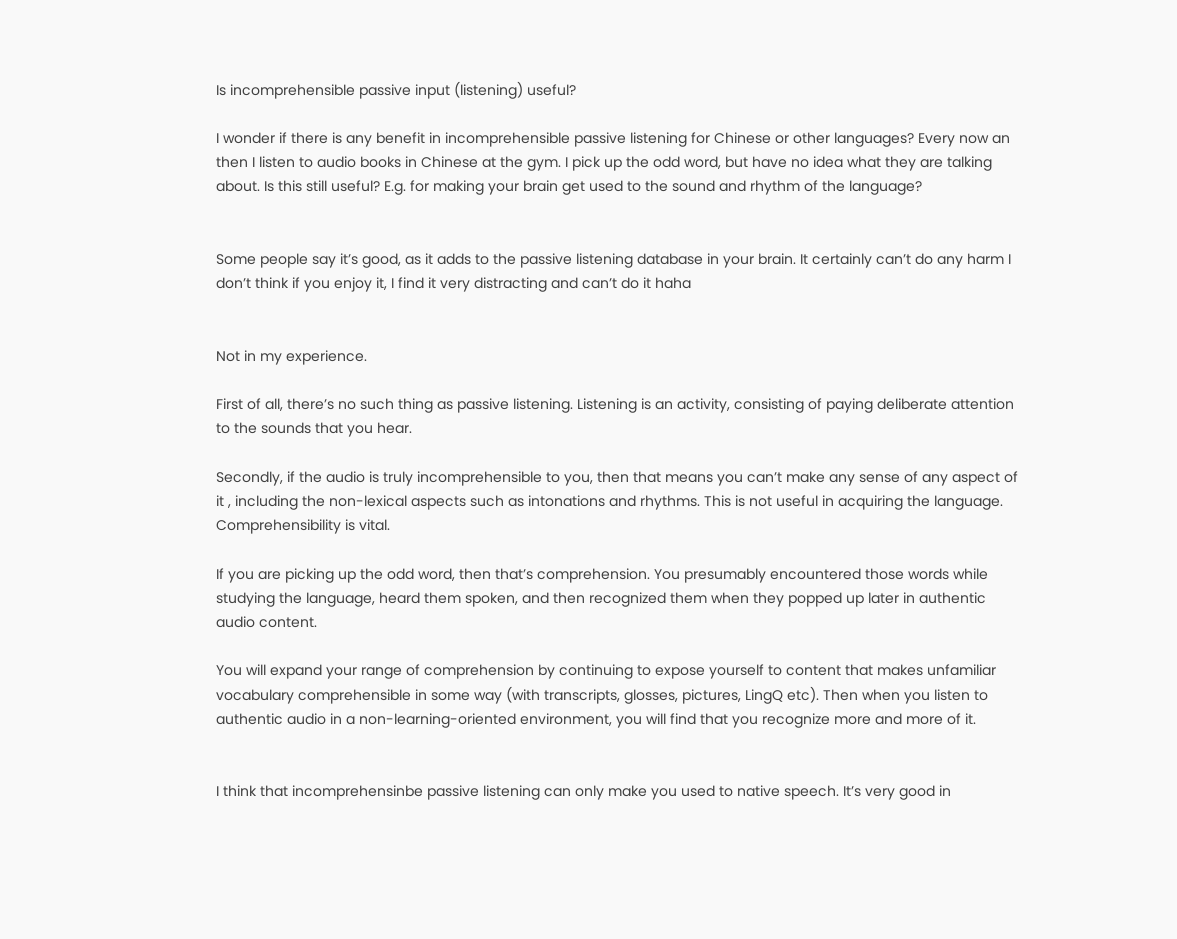Is incomprehensible passive input (listening) useful?

I wonder if there is any benefit in incomprehensible passive listening for Chinese or other languages? Every now an then I listen to audio books in Chinese at the gym. I pick up the odd word, but have no idea what they are talking about. Is this still useful? E.g. for making your brain get used to the sound and rhythm of the language?


Some people say it’s good, as it adds to the passive listening database in your brain. It certainly can’t do any harm I don’t think if you enjoy it, I find it very distracting and can’t do it haha


Not in my experience.

First of all, there’s no such thing as passive listening. Listening is an activity, consisting of paying deliberate attention to the sounds that you hear.

Secondly, if the audio is truly incomprehensible to you, then that means you can’t make any sense of any aspect of it , including the non-lexical aspects such as intonations and rhythms. This is not useful in acquiring the language. Comprehensibility is vital.

If you are picking up the odd word, then that’s comprehension. You presumably encountered those words while studying the language, heard them spoken, and then recognized them when they popped up later in authentic audio content.

You will expand your range of comprehension by continuing to expose yourself to content that makes unfamiliar vocabulary comprehensible in some way (with transcripts, glosses, pictures, LingQ etc). Then when you listen to authentic audio in a non-learning-oriented environment, you will find that you recognize more and more of it.


I think that incomprehensinbe passive listening can only make you used to native speech. It’s very good in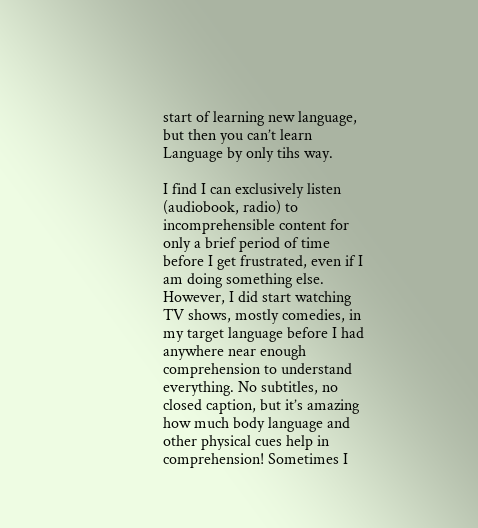start of learning new language, but then you can’t learn Language by only tihs way.

I find I can exclusively listen (audiobook, radio) to incomprehensible content for only a brief period of time before I get frustrated, even if I am doing something else. However, I did start watching TV shows, mostly comedies, in my target language before I had anywhere near enough comprehension to understand everything. No subtitles, no closed caption, but it’s amazing how much body language and other physical cues help in comprehension! Sometimes I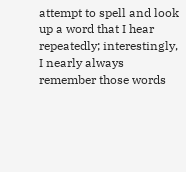attempt to spell and look up a word that I hear repeatedly; interestingly, I nearly always remember those words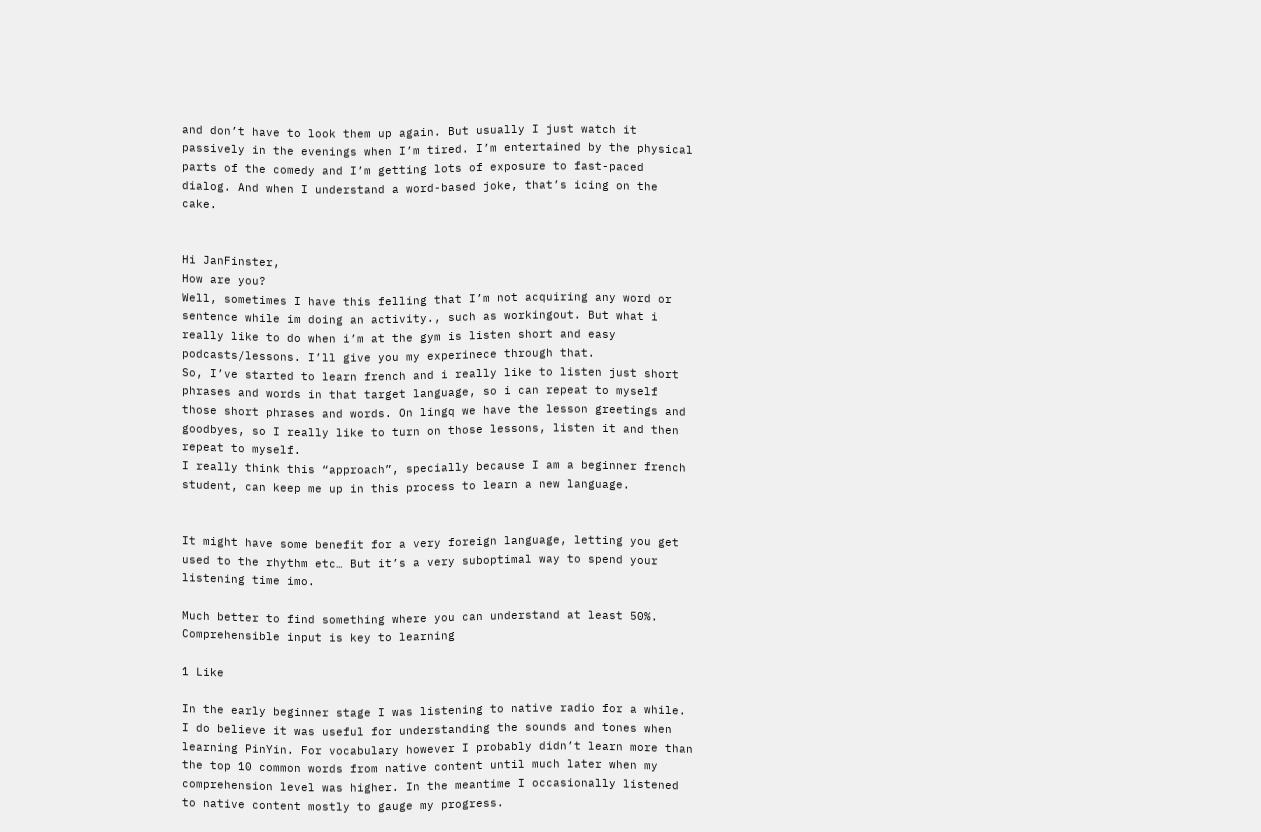and don’t have to look them up again. But usually I just watch it passively in the evenings when I’m tired. I’m entertained by the physical parts of the comedy and I’m getting lots of exposure to fast-paced dialog. And when I understand a word-based joke, that’s icing on the cake.


Hi JanFinster,
How are you?
Well, sometimes I have this felling that I’m not acquiring any word or sentence while im doing an activity., such as workingout. But what i really like to do when i’m at the gym is listen short and easy podcasts/lessons. I’ll give you my experinece through that.
So, I’ve started to learn french and i really like to listen just short phrases and words in that target language, so i can repeat to myself those short phrases and words. On lingq we have the lesson greetings and goodbyes, so I really like to turn on those lessons, listen it and then repeat to myself.
I really think this “approach”, specially because I am a beginner french student, can keep me up in this process to learn a new language.


It might have some benefit for a very foreign language, letting you get used to the rhythm etc… But it’s a very suboptimal way to spend your listening time imo.

Much better to find something where you can understand at least 50%. Comprehensible input is key to learning

1 Like

In the early beginner stage I was listening to native radio for a while. I do believe it was useful for understanding the sounds and tones when learning PinYin. For vocabulary however I probably didn’t learn more than the top 10 common words from native content until much later when my comprehension level was higher. In the meantime I occasionally listened to native content mostly to gauge my progress.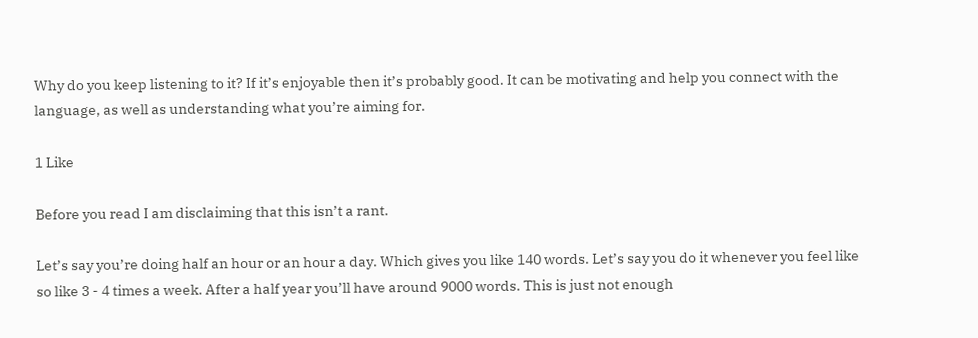Why do you keep listening to it? If it’s enjoyable then it’s probably good. It can be motivating and help you connect with the language, as well as understanding what you’re aiming for.

1 Like

Before you read I am disclaiming that this isn’t a rant.

Let’s say you’re doing half an hour or an hour a day. Which gives you like 140 words. Let’s say you do it whenever you feel like so like 3 - 4 times a week. After a half year you’ll have around 9000 words. This is just not enough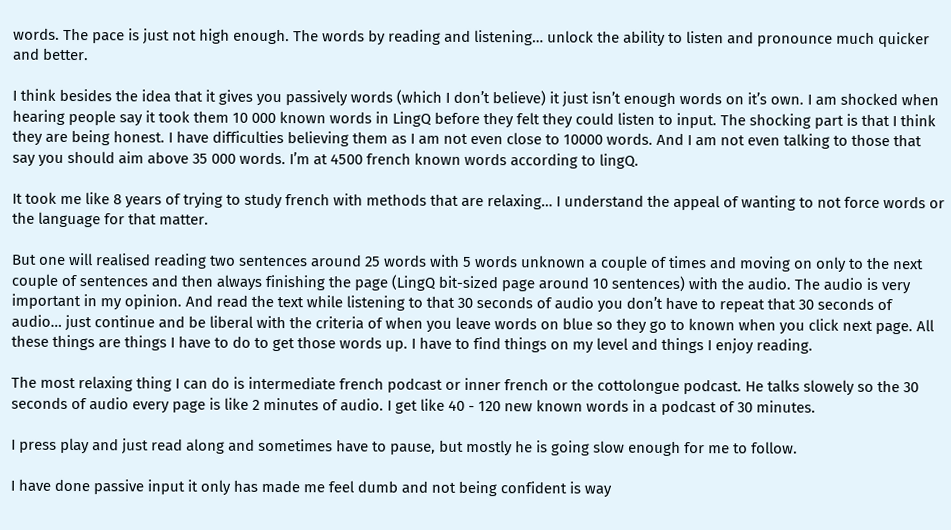words. The pace is just not high enough. The words by reading and listening… unlock the ability to listen and pronounce much quicker and better.

I think besides the idea that it gives you passively words (which I don’t believe) it just isn’t enough words on it’s own. I am shocked when hearing people say it took them 10 000 known words in LingQ before they felt they could listen to input. The shocking part is that I think they are being honest. I have difficulties believing them as I am not even close to 10000 words. And I am not even talking to those that say you should aim above 35 000 words. I’m at 4500 french known words according to lingQ.

It took me like 8 years of trying to study french with methods that are relaxing… I understand the appeal of wanting to not force words or the language for that matter.

But one will realised reading two sentences around 25 words with 5 words unknown a couple of times and moving on only to the next couple of sentences and then always finishing the page (LingQ bit-sized page around 10 sentences) with the audio. The audio is very important in my opinion. And read the text while listening to that 30 seconds of audio you don’t have to repeat that 30 seconds of audio… just continue and be liberal with the criteria of when you leave words on blue so they go to known when you click next page. All these things are things I have to do to get those words up. I have to find things on my level and things I enjoy reading.

The most relaxing thing I can do is intermediate french podcast or inner french or the cottolongue podcast. He talks slowely so the 30 seconds of audio every page is like 2 minutes of audio. I get like 40 - 120 new known words in a podcast of 30 minutes.

I press play and just read along and sometimes have to pause, but mostly he is going slow enough for me to follow.

I have done passive input it only has made me feel dumb and not being confident is way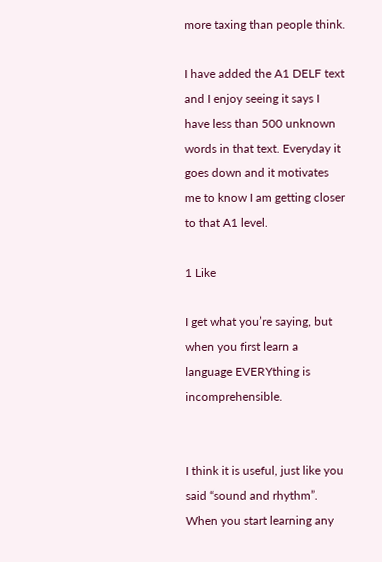more taxing than people think.

I have added the A1 DELF text and I enjoy seeing it says I have less than 500 unknown words in that text. Everyday it goes down and it motivates me to know I am getting closer to that A1 level.

1 Like

I get what you’re saying, but when you first learn a language EVERYthing is incomprehensible.


I think it is useful, just like you said “sound and rhythm”. When you start learning any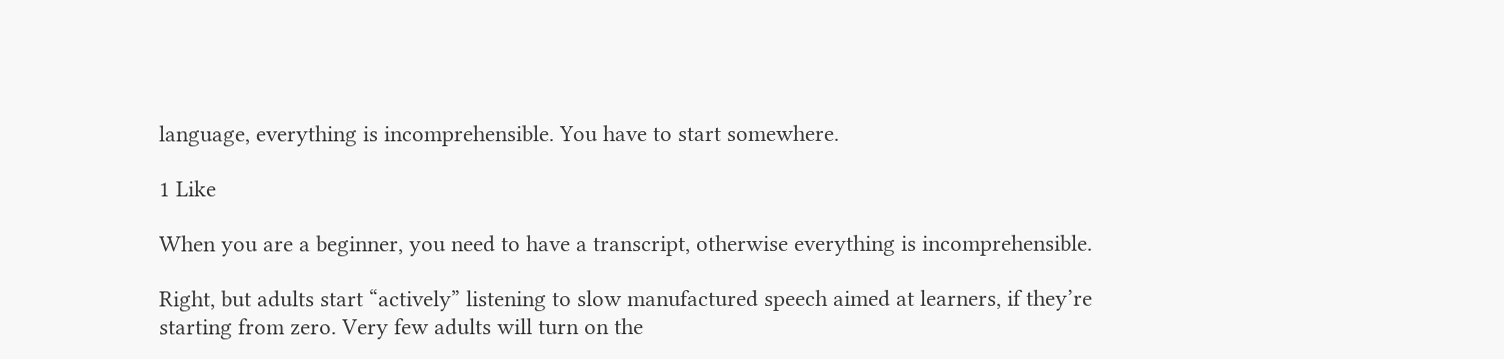language, everything is incomprehensible. You have to start somewhere.

1 Like

When you are a beginner, you need to have a transcript, otherwise everything is incomprehensible.

Right, but adults start “actively” listening to slow manufactured speech aimed at learners, if they’re starting from zero. Very few adults will turn on the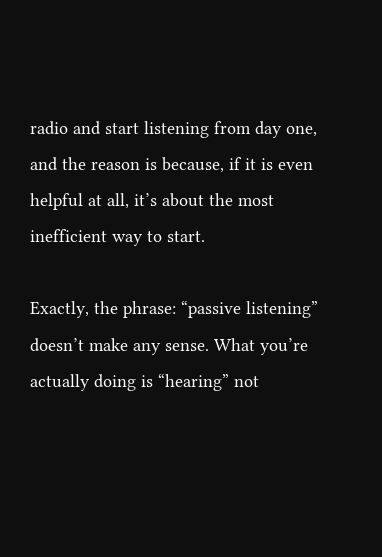radio and start listening from day one, and the reason is because, if it is even helpful at all, it’s about the most inefficient way to start.

Exactly, the phrase: “passive listening” doesn’t make any sense. What you’re actually doing is “hearing” not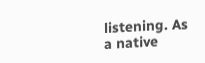listening. As a native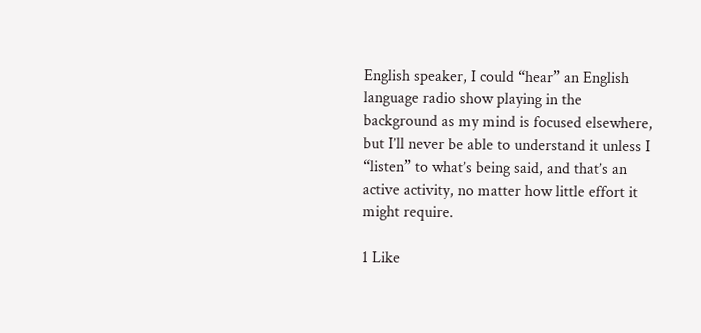English speaker, I could “hear” an English language radio show playing in the background as my mind is focused elsewhere, but I’ll never be able to understand it unless I “listen” to what’s being said, and that’s an active activity, no matter how little effort it might require.

1 Like